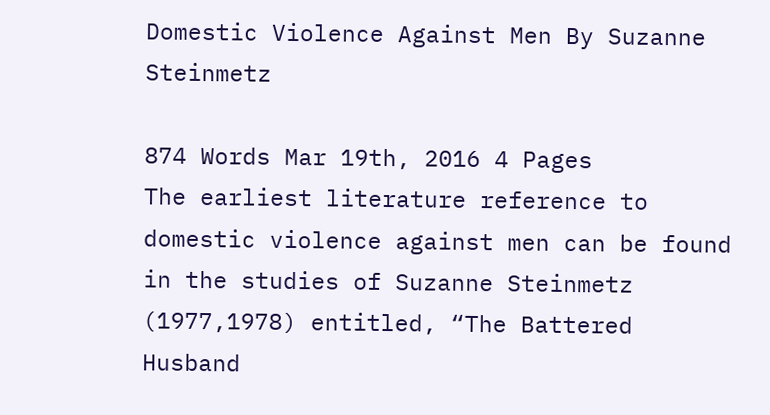Domestic Violence Against Men By Suzanne Steinmetz

874 Words Mar 19th, 2016 4 Pages
The earliest literature reference to domestic violence against men can be found in the studies of Suzanne Steinmetz (1977,1978) entitled, “The Battered Husband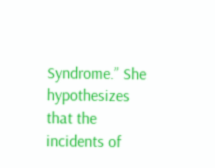Syndrome.” She hypothesizes that the incidents of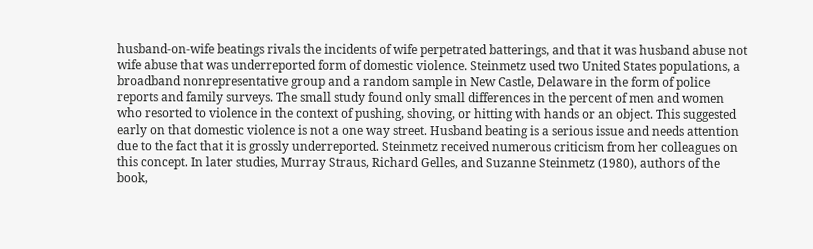husband-on-wife beatings rivals the incidents of wife perpetrated batterings, and that it was husband abuse not wife abuse that was underreported form of domestic violence. Steinmetz used two United States populations, a broadband nonrepresentative group and a random sample in New Castle, Delaware in the form of police reports and family surveys. The small study found only small differences in the percent of men and women who resorted to violence in the context of pushing, shoving, or hitting with hands or an object. This suggested early on that domestic violence is not a one way street. Husband beating is a serious issue and needs attention due to the fact that it is grossly underreported. Steinmetz received numerous criticism from her colleagues on this concept. In later studies, Murray Straus, Richard Gelles, and Suzanne Steinmetz (1980), authors of the book,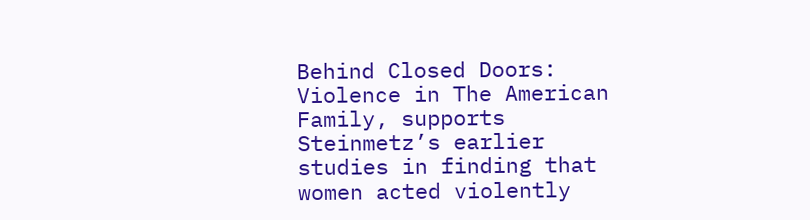Behind Closed Doors: Violence in The American Family, supports Steinmetz’s earlier studies in finding that women acted violently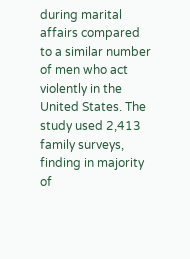during marital affairs compared to a similar number of men who act violently in the United States. The study used 2,413 family surveys, finding in majority of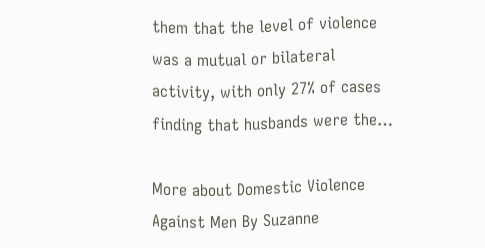them that the level of violence was a mutual or bilateral activity, with only 27% of cases finding that husbands were the…

More about Domestic Violence Against Men By Suzanne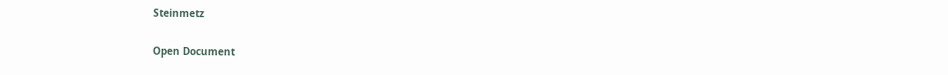Steinmetz

Open Document